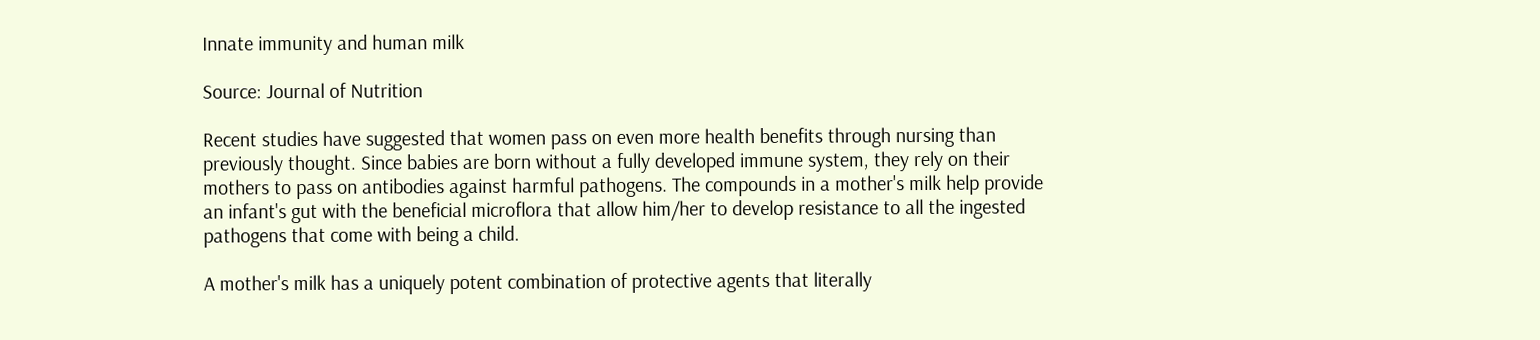Innate immunity and human milk

Source: Journal of Nutrition

Recent studies have suggested that women pass on even more health benefits through nursing than previously thought. Since babies are born without a fully developed immune system, they rely on their mothers to pass on antibodies against harmful pathogens. The compounds in a mother's milk help provide an infant's gut with the beneficial microflora that allow him/her to develop resistance to all the ingested pathogens that come with being a child.

A mother's milk has a uniquely potent combination of protective agents that literally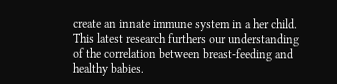create an innate immune system in a her child. This latest research furthers our understanding of the correlation between breast-feeding and healthy babies.